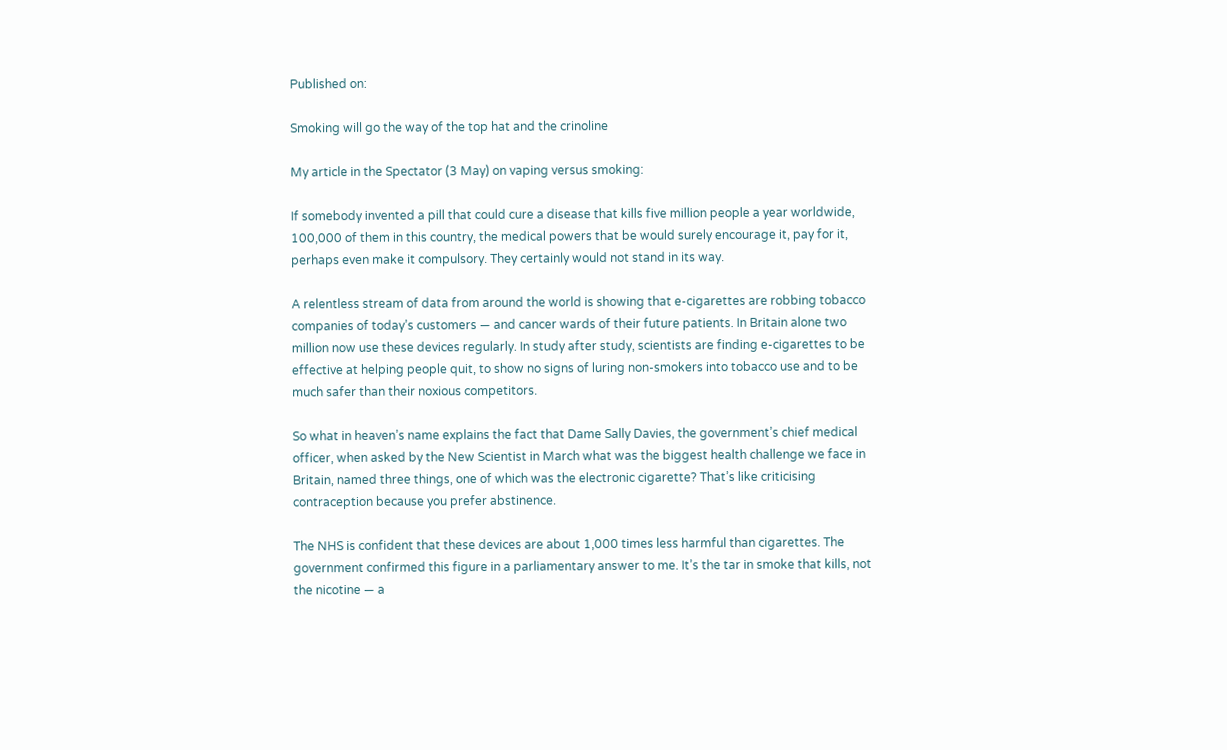Published on:

Smoking will go the way of the top hat and the crinoline

My article in the Spectator (3 May) on vaping versus smoking:

If somebody invented a pill that could cure a disease that kills five million people a year worldwide, 100,000 of them in this country, the medical powers that be would surely encourage it, pay for it, perhaps even make it compulsory. They certainly would not stand in its way.

A relentless stream of data from around the world is showing that e-cigarettes are robbing tobacco companies of today’s customers — and cancer wards of their future patients. In Britain alone two million now use these devices regularly. In study after study, scientists are finding e-cigarettes to be effective at helping people quit, to show no signs of luring non-smokers into tobacco use and to be much safer than their noxious competitors.

So what in heaven’s name explains the fact that Dame Sally Davies, the government’s chief medical officer, when asked by the New Scientist in March what was the biggest health challenge we face in Britain, named three things, one of which was the electronic cigarette? That’s like criticising contraception because you prefer abstinence.

The NHS is confident that these devices are about 1,000 times less harmful than cigarettes. The government confirmed this figure in a parliamentary answer to me. It’s the tar in smoke that kills, not the nicotine — a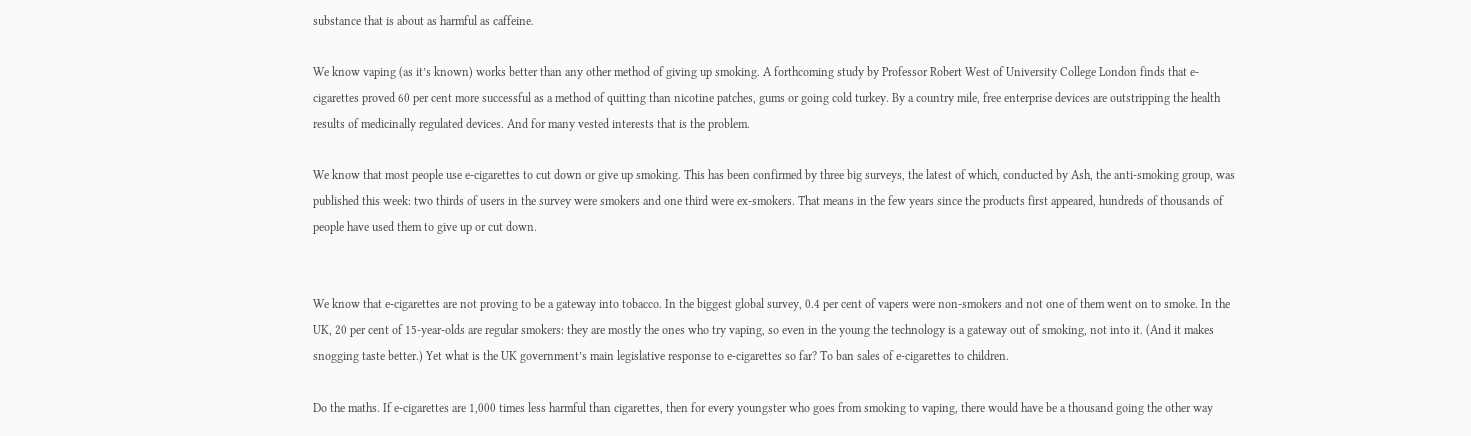substance that is about as harmful as caffeine.

We know vaping (as it’s known) works better than any other method of giving up smoking. A forthcoming study by Professor Robert West of University College London finds that e-cigarettes proved 60 per cent more successful as a method of quitting than nicotine patches, gums or going cold turkey. By a country mile, free enterprise devices are outstripping the health results of medicinally regulated devices. And for many vested interests that is the problem.

We know that most people use e-cigarettes to cut down or give up smoking. This has been confirmed by three big surveys, the latest of which, conducted by Ash, the anti-smoking group, was published this week: two thirds of users in the survey were smokers and one third were ex-smokers. That means in the few years since the products first appeared, hundreds of thousands of people have used them to give up or cut down.


We know that e-cigarettes are not proving to be a gateway into tobacco. In the biggest global survey, 0.4 per cent of vapers were non-smokers and not one of them went on to smoke. In the UK, 20 per cent of 15-year-olds are regular smokers: they are mostly the ones who try vaping, so even in the young the technology is a gateway out of smoking, not into it. (And it makes snogging taste better.) Yet what is the UK government’s main legislative response to e-cigarettes so far? To ban sales of e-cigarettes to children.

Do the maths. If e-cigarettes are 1,000 times less harmful than cigarettes, then for every youngster who goes from smoking to vaping, there would have be a thousand going the other way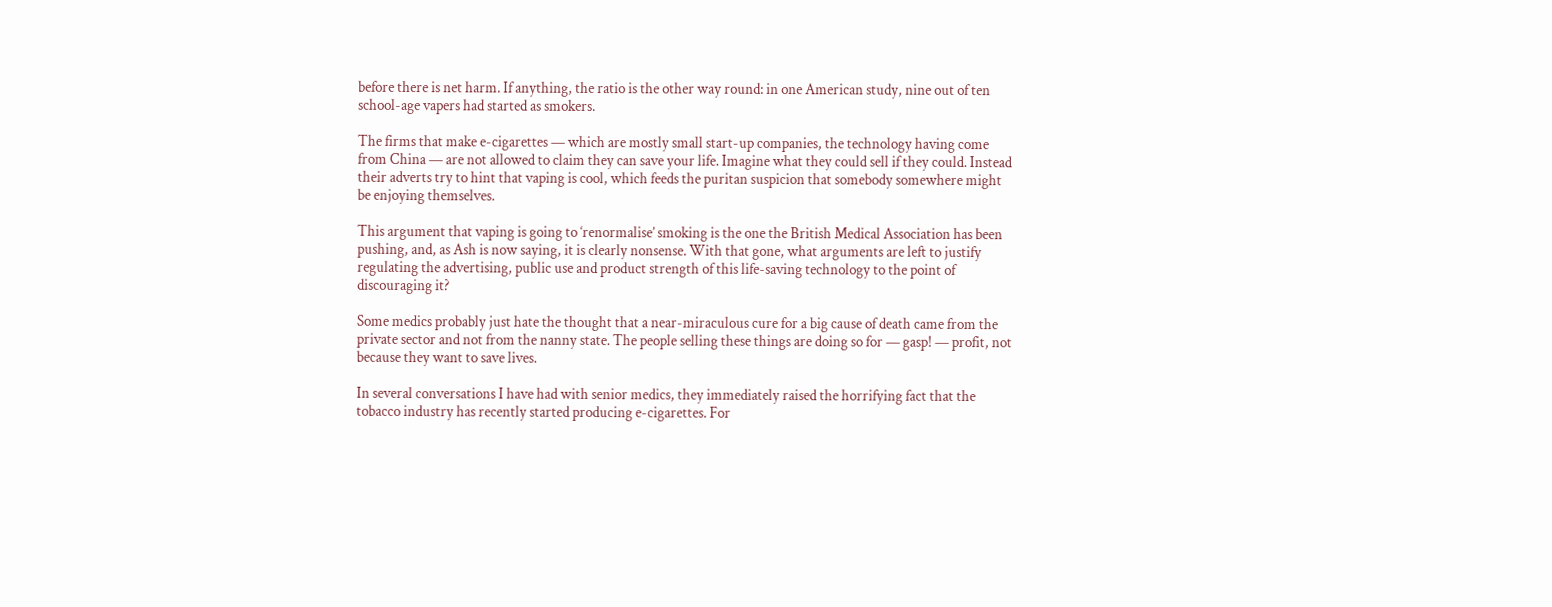before there is net harm. If anything, the ratio is the other way round: in one American study, nine out of ten school-age vapers had started as smokers.

The firms that make e-cigarettes — which are mostly small start-up companies, the technology having come from China — are not allowed to claim they can save your life. Imagine what they could sell if they could. Instead their adverts try to hint that vaping is cool, which feeds the puritan suspicion that somebody somewhere might be enjoying themselves.

This argument that vaping is going to ‘renormalise’ smoking is the one the British Medical Association has been pushing, and, as Ash is now saying, it is clearly nonsense. With that gone, what arguments are left to justify regulating the advertising, public use and product strength of this life-saving technology to the point of discouraging it?

Some medics probably just hate the thought that a near-miraculous cure for a big cause of death came from the private sector and not from the nanny state. The people selling these things are doing so for — gasp! — profit, not because they want to save lives.

In several conversations I have had with senior medics, they immediately raised the horrifying fact that the tobacco industry has recently started producing e-cigarettes. For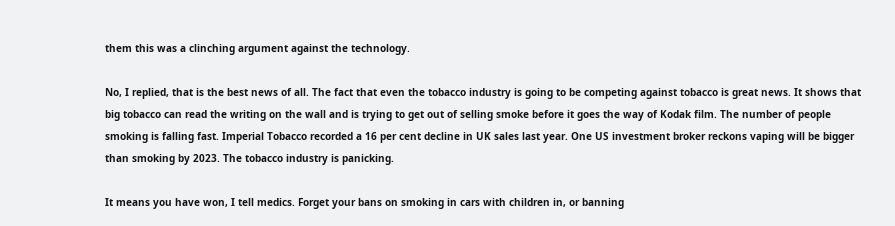them this was a clinching argument against the technology.

No, I replied, that is the best news of all. The fact that even the tobacco industry is going to be competing against tobacco is great news. It shows that big tobacco can read the writing on the wall and is trying to get out of selling smoke before it goes the way of Kodak film. The number of people smoking is falling fast. Imperial Tobacco recorded a 16 per cent decline in UK sales last year. One US investment broker reckons vaping will be bigger than smoking by 2023. The tobacco industry is panicking.

It means you have won, I tell medics. Forget your bans on smoking in cars with children in, or banning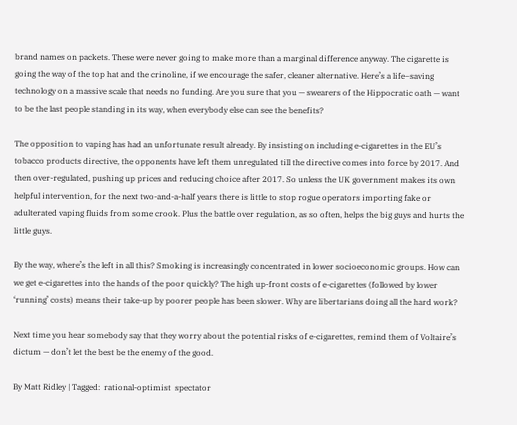brand names on packets. These were never going to make more than a marginal difference anyway. The cigarette is going the way of the top hat and the crinoline, if we encourage the safer, cleaner alternative. Here’s a life–saving technology on a massive scale that needs no funding. Are you sure that you — swearers of the Hippocratic oath — want to be the last people standing in its way, when everybody else can see the benefits?

The opposition to vaping has had an unfortunate result already. By insisting on including e-cigarettes in the EU’s tobacco products directive, the opponents have left them unregulated till the directive comes into force by 2017. And then over-regulated, pushing up prices and reducing choice after 2017. So unless the UK government makes its own helpful intervention, for the next two-and-a-half years there is little to stop rogue operators importing fake or adulterated vaping fluids from some crook. Plus the battle over regulation, as so often, helps the big guys and hurts the little guys.

By the way, where’s the left in all this? Smoking is increasingly concentrated in lower socioeconomic groups. How can we get e-cigarettes into the hands of the poor quickly? The high up-front costs of e-cigarettes (followed by lower ‘running’ costs) means their take-up by poorer people has been slower. Why are libertarians doing all the hard work?

Next time you hear somebody say that they worry about the potential risks of e-cigarettes, remind them of Voltaire’s dictum — don’t let the best be the enemy of the good.

By Matt Ridley | Tagged:  rational-optimist  spectator